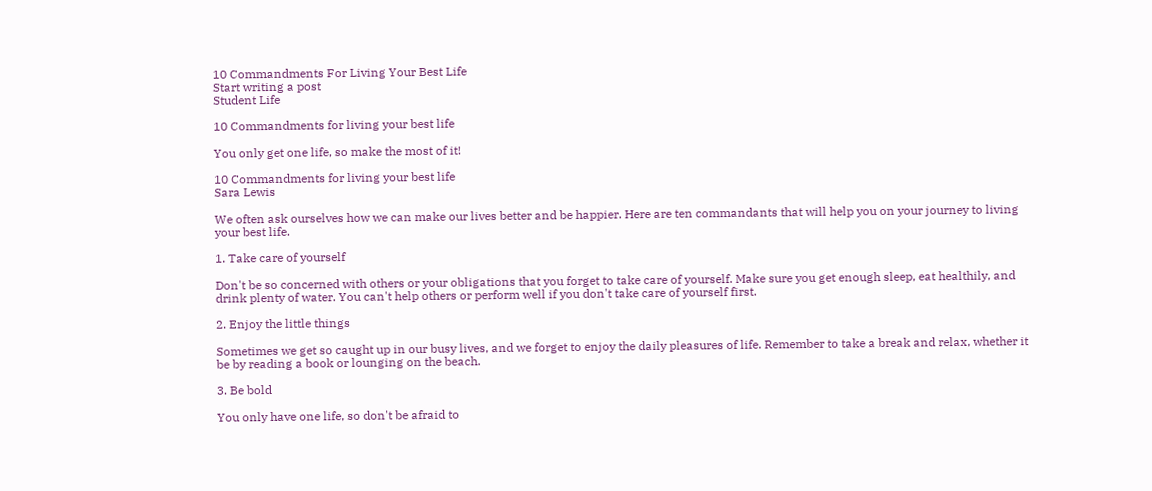10 Commandments For Living Your Best Life
Start writing a post
Student Life

10 Commandments for living your best life

You only get one life, so make the most of it!

10 Commandments for living your best life
Sara Lewis

We often ask ourselves how we can make our lives better and be happier. Here are ten commandants that will help you on your journey to living your best life.

1. Take care of yourself

Don't be so concerned with others or your obligations that you forget to take care of yourself. Make sure you get enough sleep, eat healthily, and drink plenty of water. You can't help others or perform well if you don't take care of yourself first.

2. Enjoy the little things

Sometimes we get so caught up in our busy lives, and we forget to enjoy the daily pleasures of life. Remember to take a break and relax, whether it be by reading a book or lounging on the beach.

3. Be bold

You only have one life, so don't be afraid to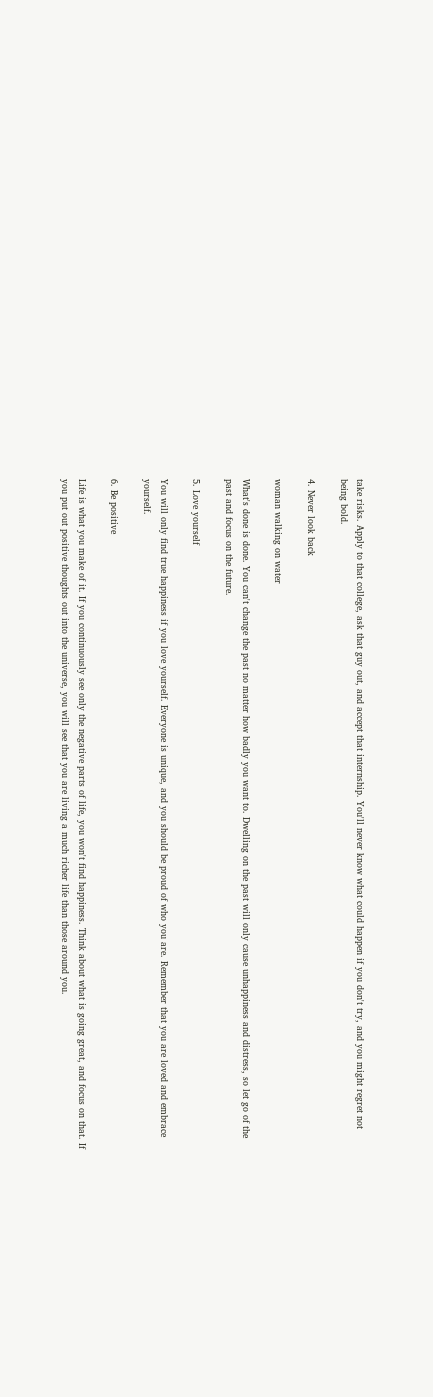take risks. Apply to that college, ask that guy out, and accept that internship. You'll never know what could happen if you don't try, and you might regret not being bold.

4. Never look back

woman walking on water

What's done is done. You can't change the past no matter how badly you want to. Dwelling on the past will only cause unhappiness and distress, so let go of the past and focus on the future.

5. Love yourself

You will only find true happiness if you love yourself. Everyone is unique, and you should be proud of who you are. Remember that you are loved and embrace yourself.

6. Be positive

Life is what you make of it. If you continuously see only the negative parts of life, you won't find happiness. Think about what is going great, and focus on that. If you put out positive thoughts out into the universe, you will see that you are living a much richer life than those around you.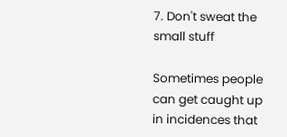7. Don't sweat the small stuff

Sometimes people can get caught up in incidences that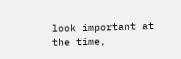look important at the time,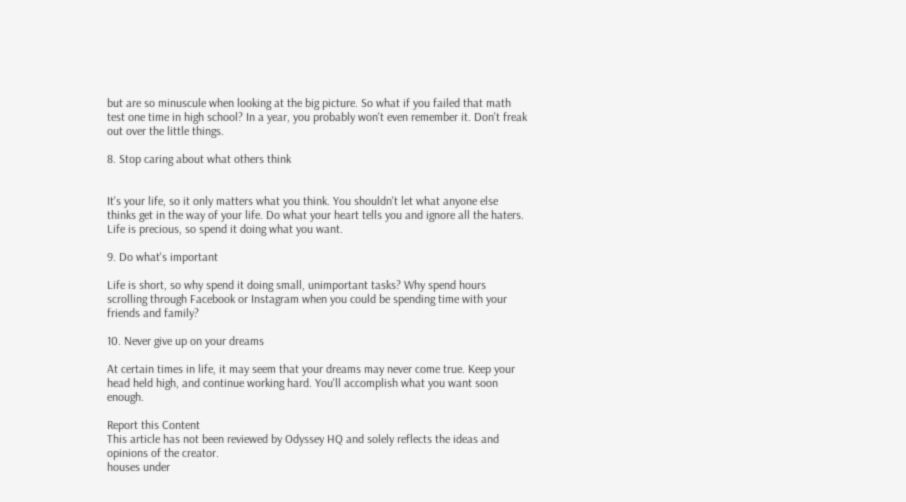but are so minuscule when looking at the big picture. So what if you failed that math test one time in high school? In a year, you probably won't even remember it. Don't freak out over the little things.

8. Stop caring about what others think


It's your life, so it only matters what you think. You shouldn't let what anyone else thinks get in the way of your life. Do what your heart tells you and ignore all the haters. Life is precious, so spend it doing what you want.

9. Do what's important

Life is short, so why spend it doing small, unimportant tasks? Why spend hours scrolling through Facebook or Instagram when you could be spending time with your friends and family?

10. Never give up on your dreams

At certain times in life, it may seem that your dreams may never come true. Keep your head held high, and continue working hard. You'll accomplish what you want soon enough.

Report this Content
This article has not been reviewed by Odyssey HQ and solely reflects the ideas and opinions of the creator.
houses under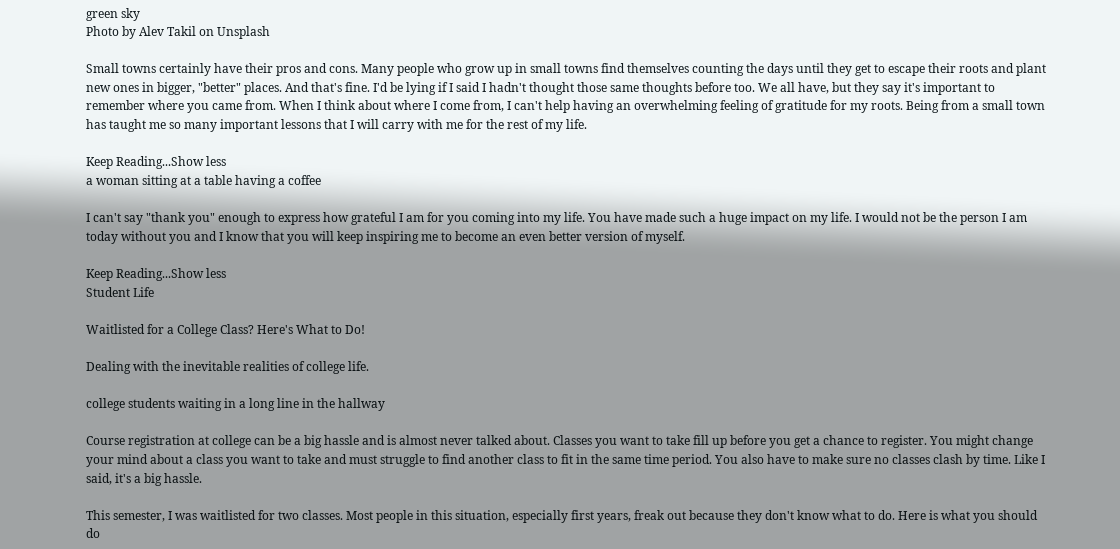green sky
Photo by Alev Takil on Unsplash

Small towns certainly have their pros and cons. Many people who grow up in small towns find themselves counting the days until they get to escape their roots and plant new ones in bigger, "better" places. And that's fine. I'd be lying if I said I hadn't thought those same thoughts before too. We all have, but they say it's important to remember where you came from. When I think about where I come from, I can't help having an overwhelming feeling of gratitude for my roots. Being from a small town has taught me so many important lessons that I will carry with me for the rest of my life.

Keep Reading...Show less
a woman sitting at a table having a coffee

I can't say "thank you" enough to express how grateful I am for you coming into my life. You have made such a huge impact on my life. I would not be the person I am today without you and I know that you will keep inspiring me to become an even better version of myself.

Keep Reading...Show less
Student Life

Waitlisted for a College Class? Here's What to Do!

Dealing with the inevitable realities of college life.

college students waiting in a long line in the hallway

Course registration at college can be a big hassle and is almost never talked about. Classes you want to take fill up before you get a chance to register. You might change your mind about a class you want to take and must struggle to find another class to fit in the same time period. You also have to make sure no classes clash by time. Like I said, it's a big hassle.

This semester, I was waitlisted for two classes. Most people in this situation, especially first years, freak out because they don't know what to do. Here is what you should do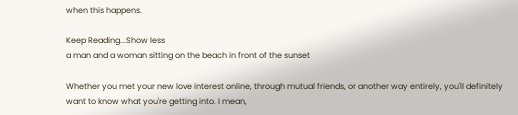when this happens.

Keep Reading...Show less
a man and a woman sitting on the beach in front of the sunset

Whether you met your new love interest online, through mutual friends, or another way entirely, you'll definitely want to know what you're getting into. I mean,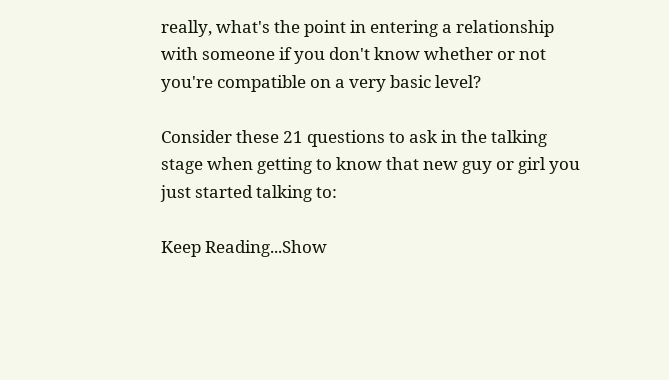really, what's the point in entering a relationship with someone if you don't know whether or not you're compatible on a very basic level?

Consider these 21 questions to ask in the talking stage when getting to know that new guy or girl you just started talking to:

Keep Reading...Show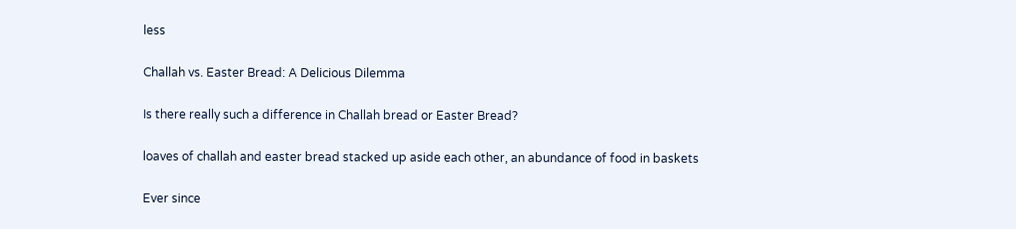less

Challah vs. Easter Bread: A Delicious Dilemma

Is there really such a difference in Challah bread or Easter Bread?

loaves of challah and easter bread stacked up aside each other, an abundance of food in baskets

Ever since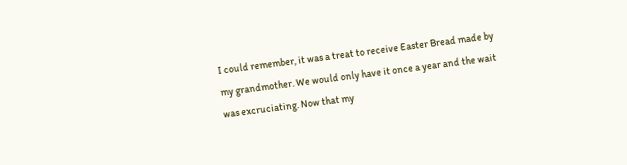I could remember, it was a treat to receive Easter Bread made by my grandmother. We would only have it once a year and the wait was excruciating. Now that my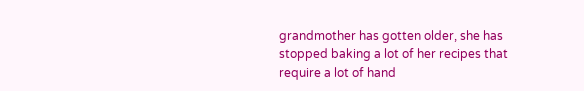grandmother has gotten older, she has stopped baking a lot of her recipes that require a lot of hand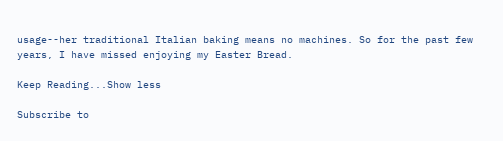usage--her traditional Italian baking means no machines. So for the past few years, I have missed enjoying my Easter Bread.

Keep Reading...Show less

Subscribe to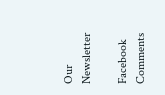Our Newsletter

Facebook Comments